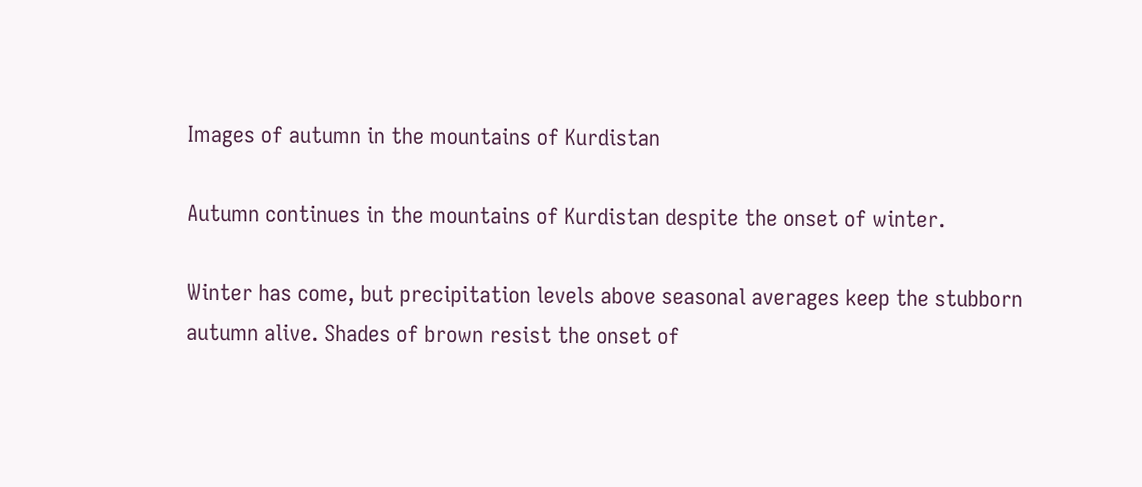Images of autumn in the mountains of Kurdistan

Autumn continues in the mountains of Kurdistan despite the onset of winter.

Winter has come, but precipitation levels above seasonal averages keep the stubborn autumn alive. Shades of brown resist the onset of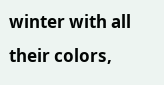winter with all their colors,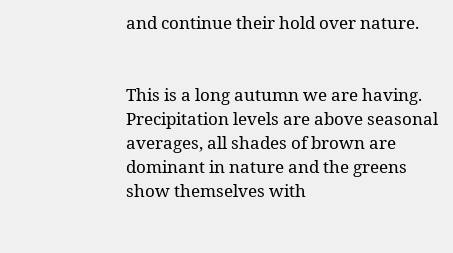and continue their hold over nature.


This is a long autumn we are having. Precipitation levels are above seasonal averages, all shades of brown are dominant in nature and the greens show themselves with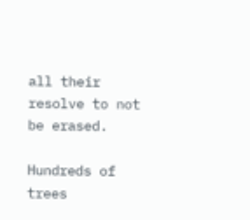all their resolve to not be erased.

Hundreds of trees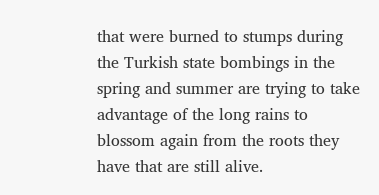that were burned to stumps during the Turkish state bombings in the spring and summer are trying to take advantage of the long rains to blossom again from the roots they have that are still alive.